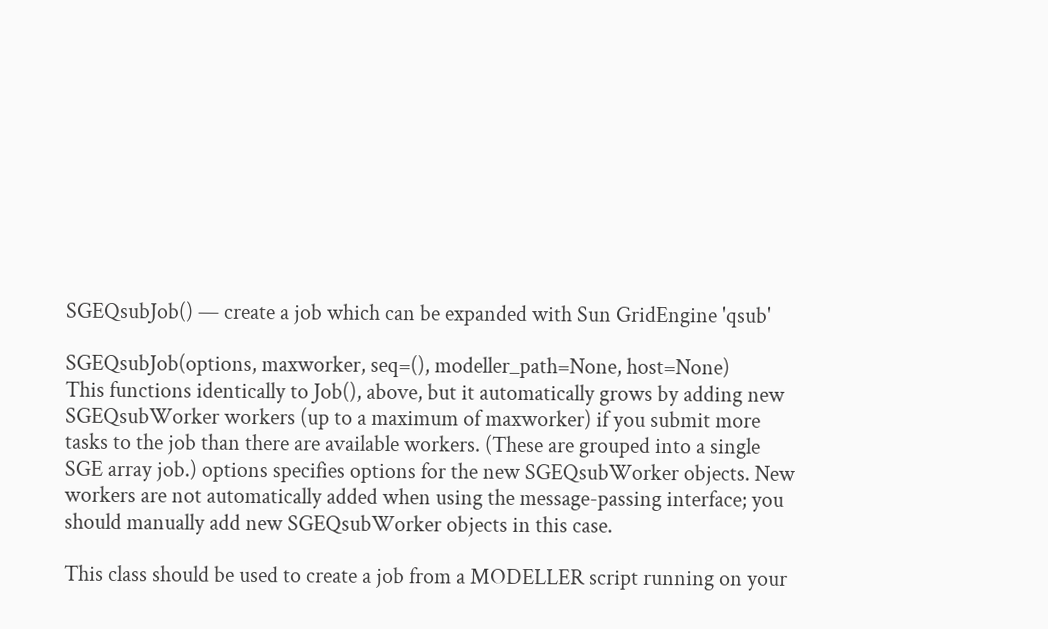SGEQsubJob() — create a job which can be expanded with Sun GridEngine 'qsub'

SGEQsubJob(options, maxworker, seq=(), modeller_path=None, host=None)
This functions identically to Job(), above, but it automatically grows by adding new SGEQsubWorker workers (up to a maximum of maxworker) if you submit more tasks to the job than there are available workers. (These are grouped into a single SGE array job.) options specifies options for the new SGEQsubWorker objects. New workers are not automatically added when using the message-passing interface; you should manually add new SGEQsubWorker objects in this case.

This class should be used to create a job from a MODELLER script running on your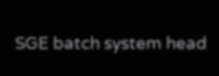SGE batch system head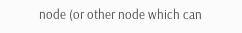node (or other node which can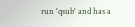run 'qsub' and has a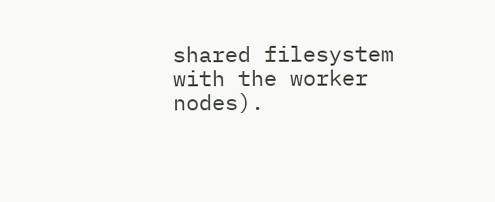shared filesystem with the worker nodes).